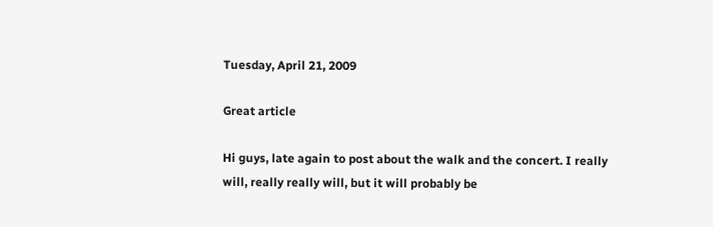Tuesday, April 21, 2009

Great article

Hi guys, late again to post about the walk and the concert. I really will, really really will, but it will probably be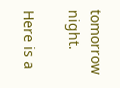tomorrow night.

Here is a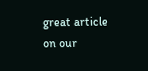great article on our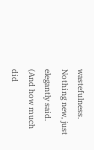wastefulness. Nothing new, just elegantly said. (And how much did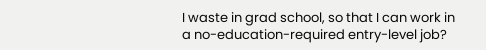I waste in grad school, so that I can work in a no-education-required entry-level job?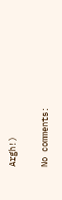Argh!)

No comments: